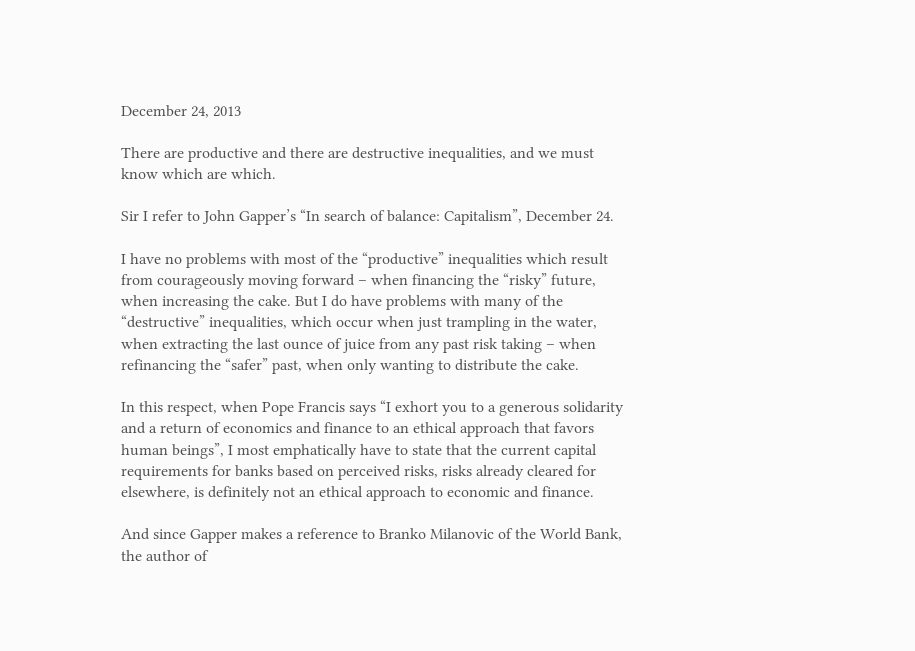December 24, 2013

There are productive and there are destructive inequalities, and we must know which are which.

Sir I refer to John Gapper’s “In search of balance: Capitalism”, December 24.

I have no problems with most of the “productive” inequalities which result from courageously moving forward – when financing the “risky” future, when increasing the cake. But I do have problems with many of the “destructive” inequalities, which occur when just trampling in the water, when extracting the last ounce of juice from any past risk taking – when refinancing the “safer” past, when only wanting to distribute the cake.

In this respect, when Pope Francis says “I exhort you to a generous solidarity and a return of economics and finance to an ethical approach that favors human beings”, I most emphatically have to state that the current capital requirements for banks based on perceived risks, risks already cleared for elsewhere, is definitely not an ethical approach to economic and finance.

And since Gapper makes a reference to Branko Milanovic of the World Bank, the author of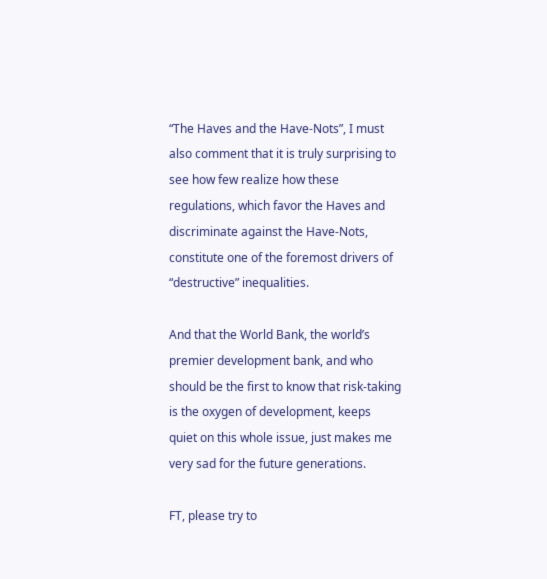“The Haves and the Have-Nots”, I must also comment that it is truly surprising to see how few realize how these regulations, which favor the Haves and discriminate against the Have-Nots, constitute one of the foremost drivers of “destructive” inequalities.

And that the World Bank, the world’s premier development bank, and who should be the first to know that risk-taking is the oxygen of development, keeps quiet on this whole issue, just makes me very sad for the future generations.

FT, please try to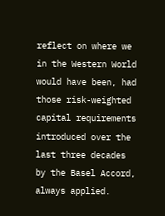reflect on where we in the Western World would have been, had those risk-weighted capital requirements introduced over the last three decades by the Basel Accord, always applied.